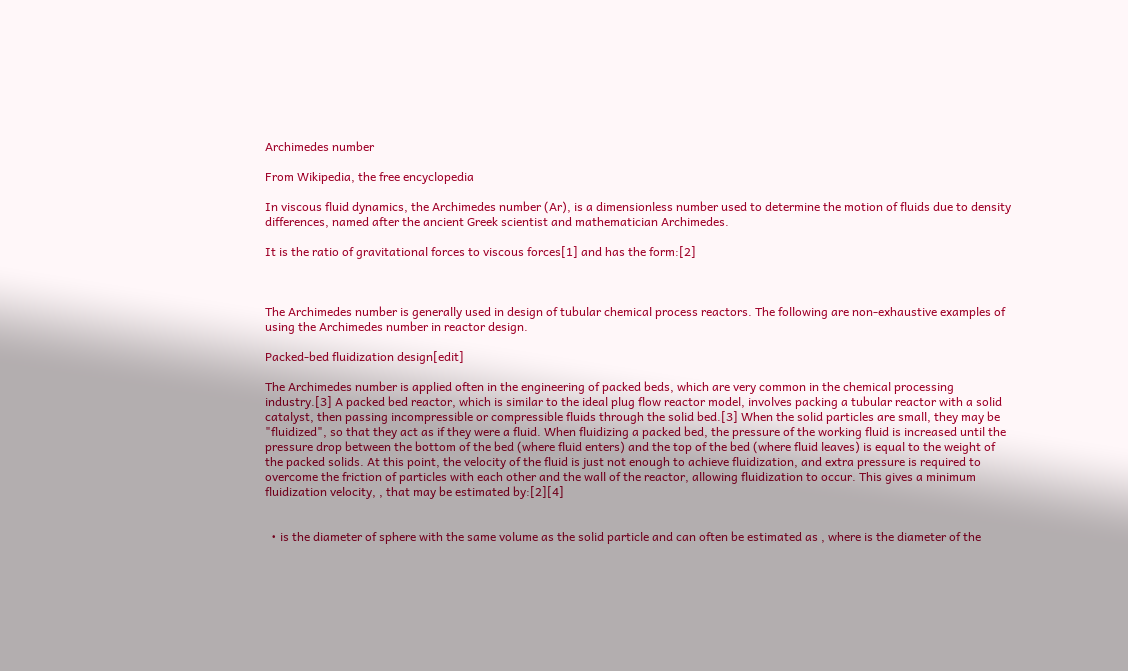Archimedes number

From Wikipedia, the free encyclopedia

In viscous fluid dynamics, the Archimedes number (Ar), is a dimensionless number used to determine the motion of fluids due to density differences, named after the ancient Greek scientist and mathematician Archimedes.

It is the ratio of gravitational forces to viscous forces[1] and has the form:[2]



The Archimedes number is generally used in design of tubular chemical process reactors. The following are non-exhaustive examples of using the Archimedes number in reactor design.

Packed-bed fluidization design[edit]

The Archimedes number is applied often in the engineering of packed beds, which are very common in the chemical processing industry.[3] A packed bed reactor, which is similar to the ideal plug flow reactor model, involves packing a tubular reactor with a solid catalyst, then passing incompressible or compressible fluids through the solid bed.[3] When the solid particles are small, they may be "fluidized", so that they act as if they were a fluid. When fluidizing a packed bed, the pressure of the working fluid is increased until the pressure drop between the bottom of the bed (where fluid enters) and the top of the bed (where fluid leaves) is equal to the weight of the packed solids. At this point, the velocity of the fluid is just not enough to achieve fluidization, and extra pressure is required to overcome the friction of particles with each other and the wall of the reactor, allowing fluidization to occur. This gives a minimum fluidization velocity, , that may be estimated by:[2][4]


  • is the diameter of sphere with the same volume as the solid particle and can often be estimated as , where is the diameter of the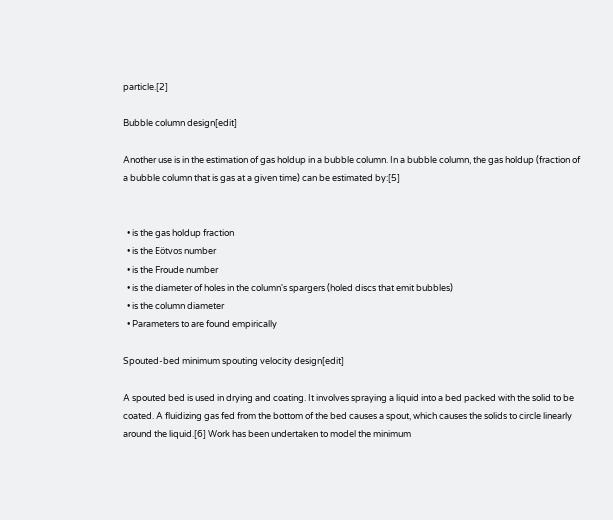particle.[2]

Bubble column design[edit]

Another use is in the estimation of gas holdup in a bubble column. In a bubble column, the gas holdup (fraction of a bubble column that is gas at a given time) can be estimated by:[5]


  • is the gas holdup fraction
  • is the Eötvos number
  • is the Froude number
  • is the diameter of holes in the column's spargers (holed discs that emit bubbles)
  • is the column diameter
  • Parameters to are found empirically

Spouted-bed minimum spouting velocity design[edit]

A spouted bed is used in drying and coating. It involves spraying a liquid into a bed packed with the solid to be coated. A fluidizing gas fed from the bottom of the bed causes a spout, which causes the solids to circle linearly around the liquid.[6] Work has been undertaken to model the minimum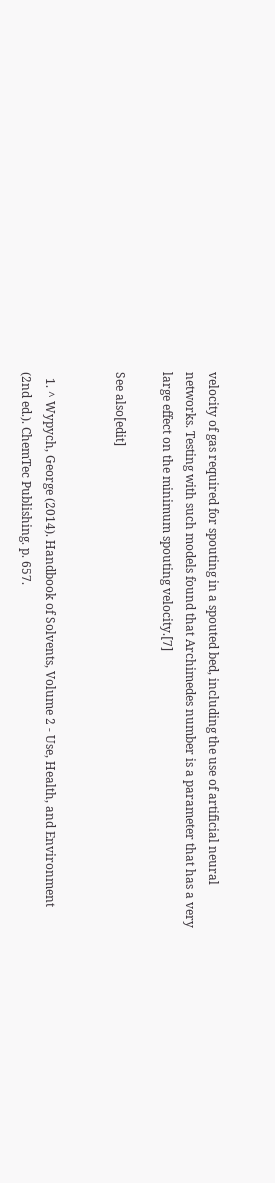velocity of gas required for spouting in a spouted bed, including the use of artificial neural networks. Testing with such models found that Archimedes number is a parameter that has a very large effect on the minimum spouting velocity.[7]

See also[edit]


  1. ^ Wypych, George (2014). Handbook of Solvents, Volume 2 - Use, Health, and Environment (2nd ed.). ChemTec Publishing. p. 657.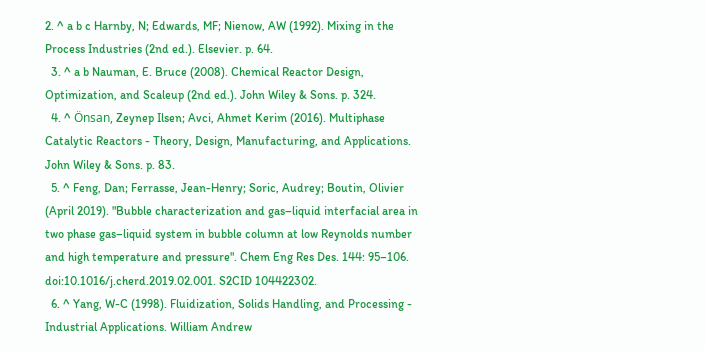2. ^ a b c Harnby, N; Edwards, MF; Nienow, AW (1992). Mixing in the Process Industries (2nd ed.). Elsevier. p. 64.
  3. ^ a b Nauman, E. Bruce (2008). Chemical Reactor Design, Optimization, and Scaleup (2nd ed.). John Wiley & Sons. p. 324.
  4. ^ Önsan, Zeynep Ilsen; Avci, Ahmet Kerim (2016). Multiphase Catalytic Reactors - Theory, Design, Manufacturing, and Applications. John Wiley & Sons. p. 83.
  5. ^ Feng, Dan; Ferrasse, Jean-Henry; Soric, Audrey; Boutin, Olivier (April 2019). "Bubble characterization and gas–liquid interfacial area in two phase gas–liquid system in bubble column at low Reynolds number and high temperature and pressure". Chem Eng Res Des. 144: 95–106. doi:10.1016/j.cherd.2019.02.001. S2CID 104422302.
  6. ^ Yang, W-C (1998). Fluidization, Solids Handling, and Processing - Industrial Applications. William Andrew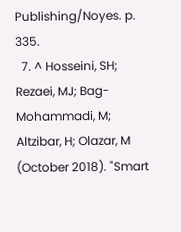Publishing/Noyes. p. 335.
  7. ^ Hosseini, SH; Rezaei, MJ; Bag-Mohammadi, M; Altzibar, H; Olazar, M (October 2018). "Smart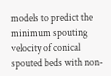models to predict the minimum spouting velocity of conical spouted beds with non-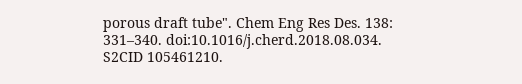porous draft tube". Chem Eng Res Des. 138: 331–340. doi:10.1016/j.cherd.2018.08.034. S2CID 105461210.